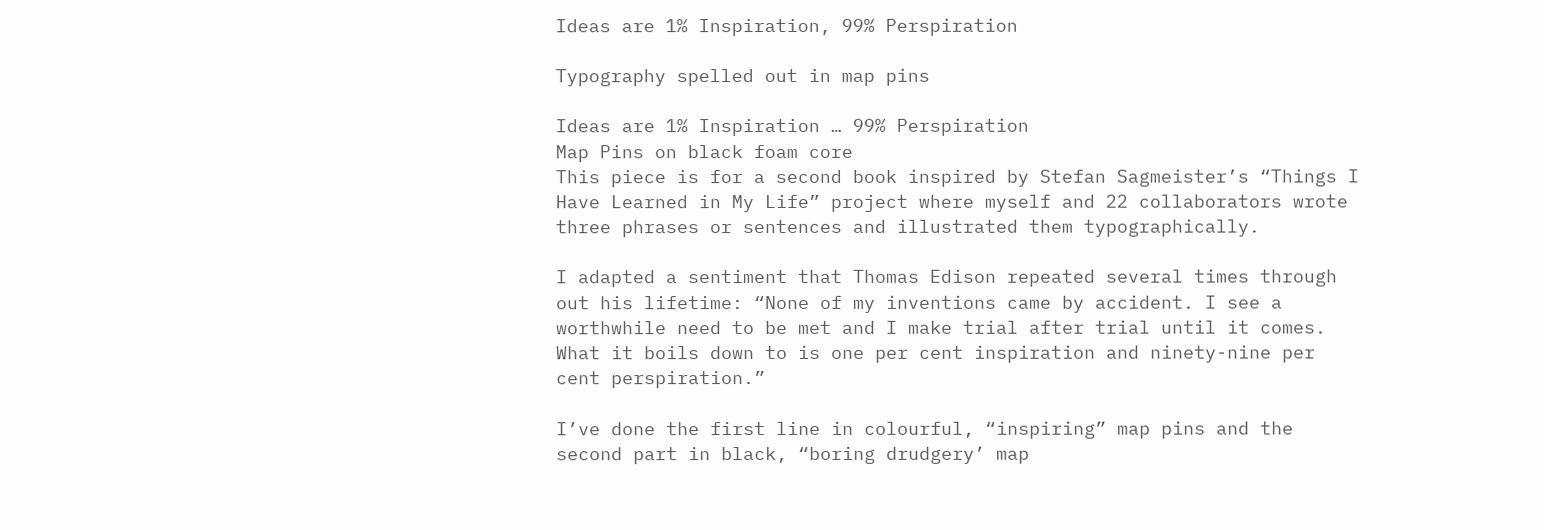Ideas are 1% Inspiration, 99% Perspiration

Typography spelled out in map pins

Ideas are 1% Inspiration … 99% Perspiration
Map Pins on black foam core
This piece is for a second book inspired by Stefan Sagmeister’s “Things I Have Learned in My Life” project where myself and 22 collaborators wrote three phrases or sentences and illustrated them typographically.

I adapted a sentiment that Thomas Edison repeated several times through out his lifetime: “None of my inventions came by accident. I see a worthwhile need to be met and I make trial after trial until it comes. What it boils down to is one per cent inspiration and ninety-nine per cent perspiration.”

I’ve done the first line in colourful, “inspiring” map pins and the second part in black, “boring drudgery’ map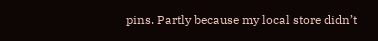pins. Partly because my local store didn’t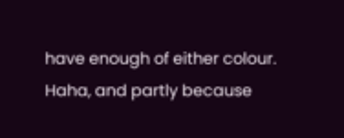have enough of either colour. Haha, and partly because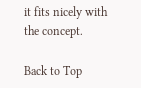it fits nicely with the concept.

Back to Top